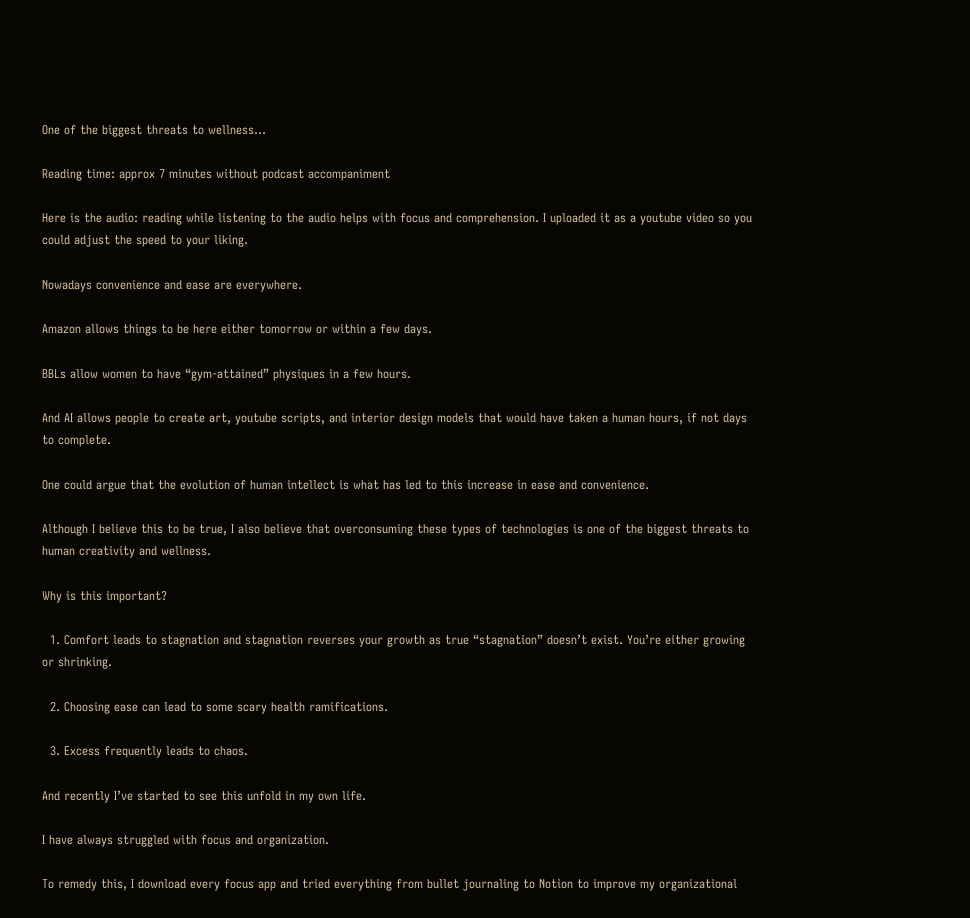One of the biggest threats to wellness...

Reading time: approx 7 minutes without podcast accompaniment

Here is the audio: reading while listening to the audio helps with focus and comprehension. I uploaded it as a youtube video so you could adjust the speed to your liking.

Nowadays convenience and ease are everywhere.

Amazon allows things to be here either tomorrow or within a few days.

BBLs allow women to have “gym-attained” physiques in a few hours.

And AI allows people to create art, youtube scripts, and interior design models that would have taken a human hours, if not days to complete.

One could argue that the evolution of human intellect is what has led to this increase in ease and convenience.

Although I believe this to be true, I also believe that overconsuming these types of technologies is one of the biggest threats to human creativity and wellness.

Why is this important?

  1. Comfort leads to stagnation and stagnation reverses your growth as true “stagnation” doesn’t exist. You’re either growing or shrinking.

  2. Choosing ease can lead to some scary health ramifications.

  3. Excess frequently leads to chaos.

And recently I’ve started to see this unfold in my own life.

I have always struggled with focus and organization.

To remedy this, I download every focus app and tried everything from bullet journaling to Notion to improve my organizational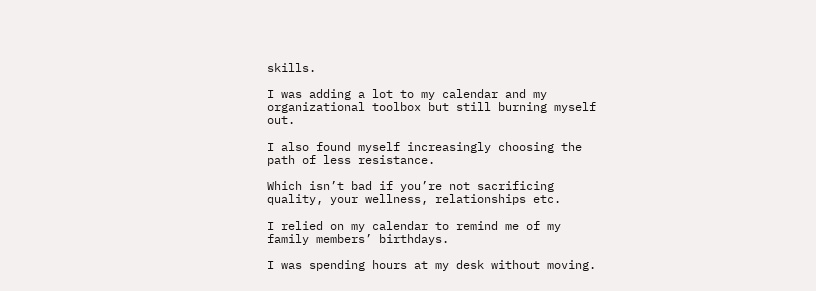skills.

I was adding a lot to my calendar and my organizational toolbox but still burning myself out.

I also found myself increasingly choosing the path of less resistance.

Which isn’t bad if you’re not sacrificing quality, your wellness, relationships etc.

I relied on my calendar to remind me of my family members’ birthdays.

I was spending hours at my desk without moving.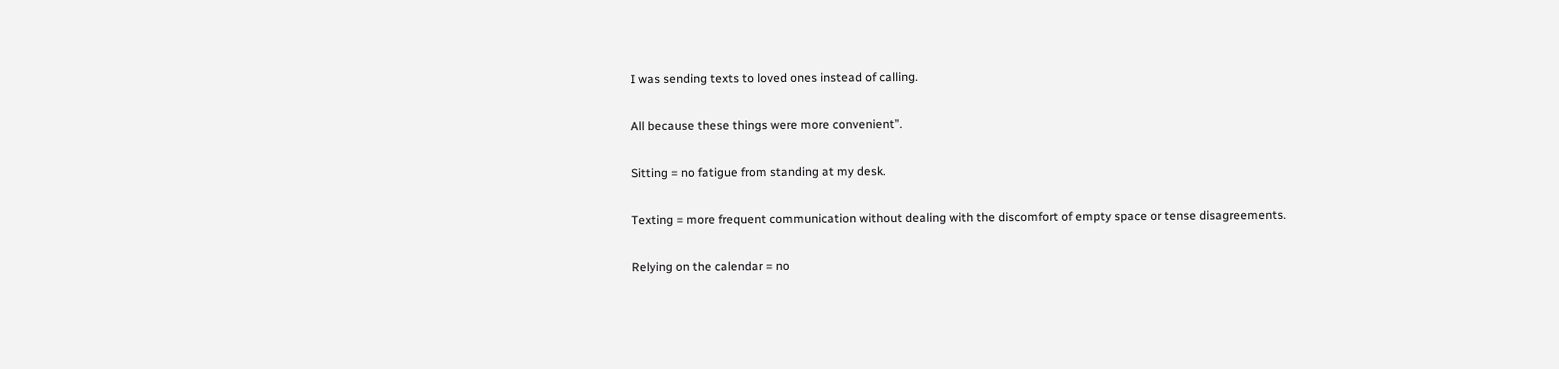I was sending texts to loved ones instead of calling.

All because these things were more convenient”.

Sitting = no fatigue from standing at my desk.

Texting = more frequent communication without dealing with the discomfort of empty space or tense disagreements.

Relying on the calendar = no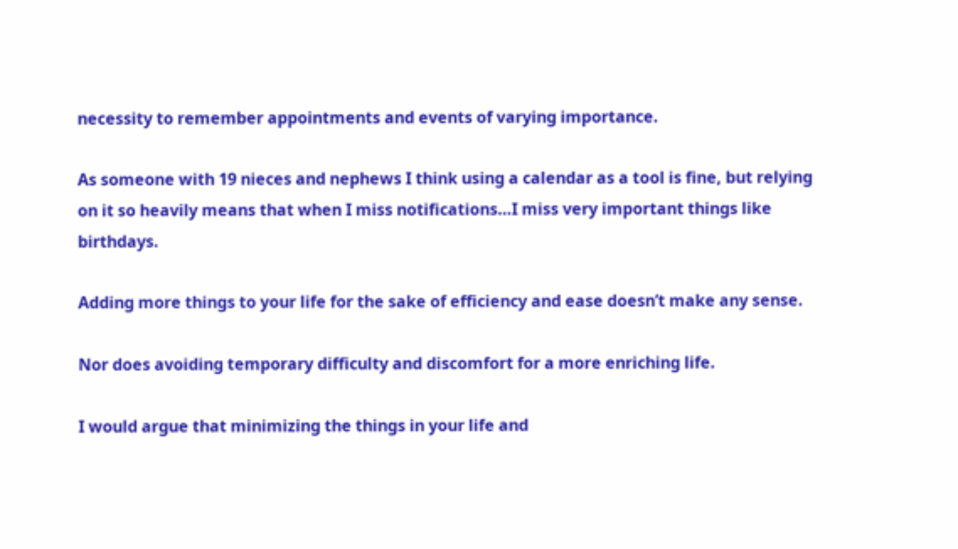necessity to remember appointments and events of varying importance.

As someone with 19 nieces and nephews I think using a calendar as a tool is fine, but relying on it so heavily means that when I miss notifications…I miss very important things like birthdays.

Adding more things to your life for the sake of efficiency and ease doesn’t make any sense.

Nor does avoiding temporary difficulty and discomfort for a more enriching life.

I would argue that minimizing the things in your life and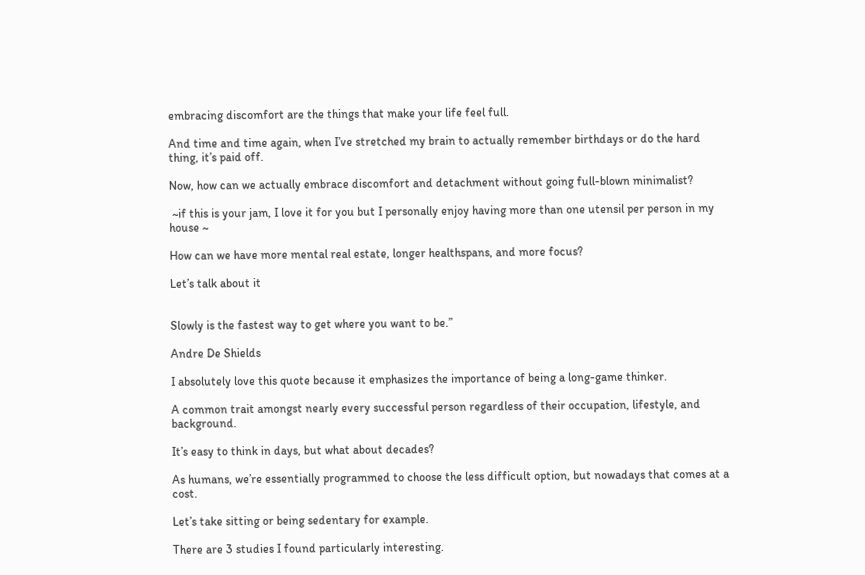embracing discomfort are the things that make your life feel full.

And time and time again, when I’ve stretched my brain to actually remember birthdays or do the hard thing, it’s paid off.

Now, how can we actually embrace discomfort and detachment without going full-blown minimalist?

 ~if this is your jam, I love it for you but I personally enjoy having more than one utensil per person in my house ~

How can we have more mental real estate, longer healthspans, and more focus?

Let’s talk about it


Slowly is the fastest way to get where you want to be.”

Andre De Shields

I absolutely love this quote because it emphasizes the importance of being a long-game thinker.

A common trait amongst nearly every successful person regardless of their occupation, lifestyle, and background.

It’s easy to think in days, but what about decades?

As humans, we’re essentially programmed to choose the less difficult option, but nowadays that comes at a cost.

Let’s take sitting or being sedentary for example.

There are 3 studies I found particularly interesting.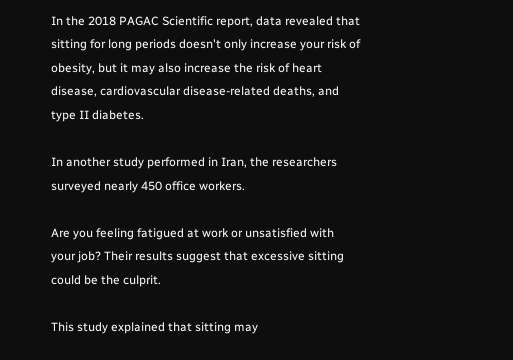In the 2018 PAGAC Scientific report, data revealed that sitting for long periods doesn't only increase your risk of obesity, but it may also increase the risk of heart disease, cardiovascular disease-related deaths, and type II diabetes.

In another study performed in Iran, the researchers surveyed nearly 450 office workers.

Are you feeling fatigued at work or unsatisfied with your job? Their results suggest that excessive sitting could be the culprit.

This study explained that sitting may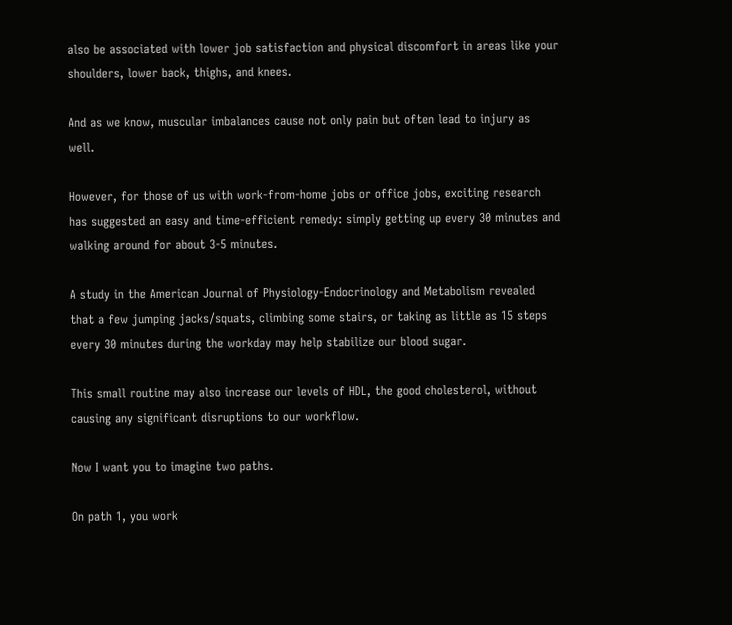also be associated with lower job satisfaction and physical discomfort in areas like your shoulders, lower back, thighs, and knees.

And as we know, muscular imbalances cause not only pain but often lead to injury as well.

However, for those of us with work-from-home jobs or office jobs, exciting research has suggested an easy and time-efficient remedy: simply getting up every 30 minutes and walking around for about 3-5 minutes.

A study in the American Journal of Physiology-Endocrinology and Metabolism revealed that a few jumping jacks/squats, climbing some stairs, or taking as little as 15 steps every 30 minutes during the workday may help stabilize our blood sugar.

This small routine may also increase our levels of HDL, the good cholesterol, without causing any significant disruptions to our workflow.

Now I want you to imagine two paths.

On path 1, you work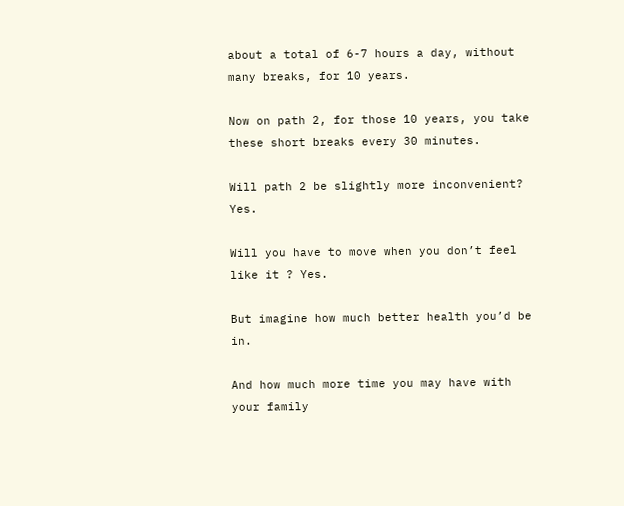about a total of 6-7 hours a day, without many breaks, for 10 years.

Now on path 2, for those 10 years, you take these short breaks every 30 minutes.

Will path 2 be slightly more inconvenient? Yes.

Will you have to move when you don’t feel like it ? Yes.

But imagine how much better health you’d be in.

And how much more time you may have with your family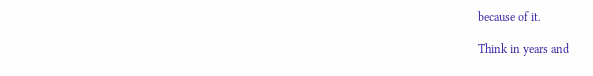because of it.

Think in years and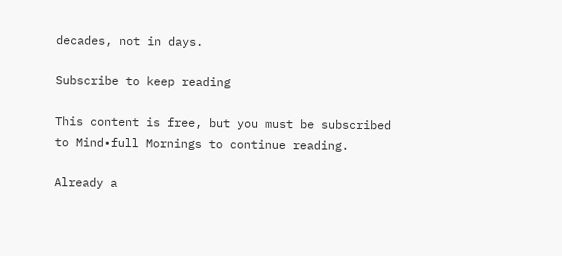decades, not in days.

Subscribe to keep reading

This content is free, but you must be subscribed to Mind•full Mornings to continue reading.

Already a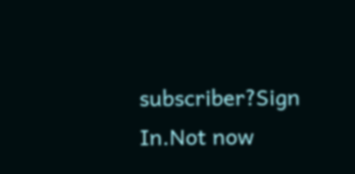subscriber?Sign In.Not now